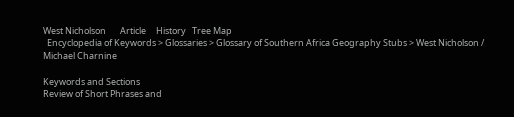West Nicholson       Article     History   Tree Map
  Encyclopedia of Keywords > Glossaries > Glossary of Southern Africa Geography Stubs > West Nicholson /   Michael Charnine

Keywords and Sections
Review of Short Phrases and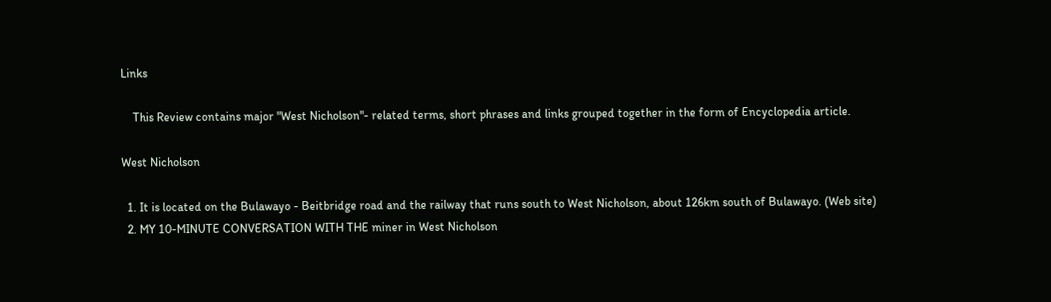Links

    This Review contains major "West Nicholson"- related terms, short phrases and links grouped together in the form of Encyclopedia article.

West Nicholson

  1. It is located on the Bulawayo - Beitbridge road and the railway that runs south to West Nicholson, about 126km south of Bulawayo. (Web site)
  2. MY 10-MINUTE CONVERSATION WITH THE miner in West Nicholson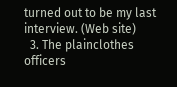turned out to be my last interview. (Web site)
  3. The plainclothes officers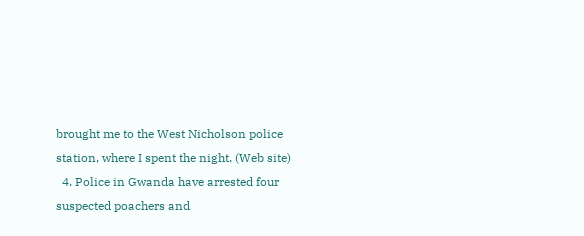brought me to the West Nicholson police station, where I spent the night. (Web site)
  4. Police in Gwanda have arrested four suspected poachers and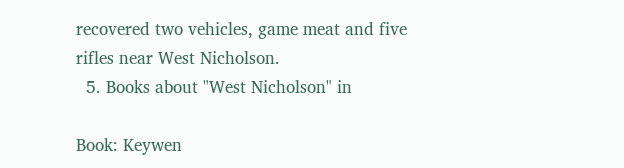recovered two vehicles, game meat and five rifles near West Nicholson.
  5. Books about "West Nicholson" in

Book: Keywen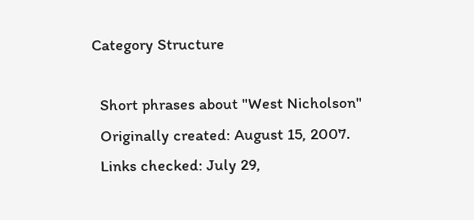Category Structure

  Short phrases about "West Nicholson"
  Originally created: August 15, 2007.
  Links checked: July 29,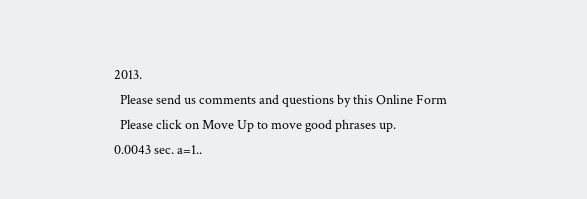2013.
  Please send us comments and questions by this Online Form
  Please click on Move Up to move good phrases up.
0.0043 sec. a=1..